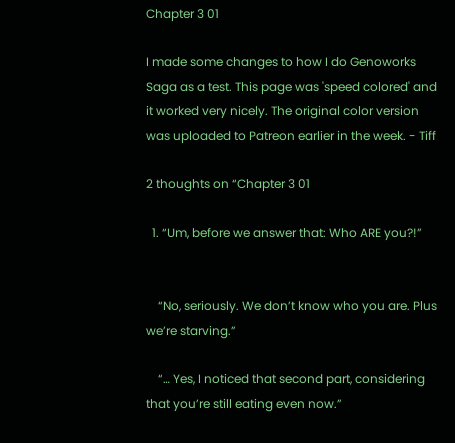Chapter 3 01

I made some changes to how I do Genoworks Saga as a test. This page was 'speed colored' and it worked very nicely. The original color version was uploaded to Patreon earlier in the week. - Tiff

2 thoughts on “Chapter 3 01

  1. “Um, before we answer that: Who ARE you?!”


    “No, seriously. We don’t know who you are. Plus we’re starving.”

    “… Yes, I noticed that second part, considering that you’re still eating even now.”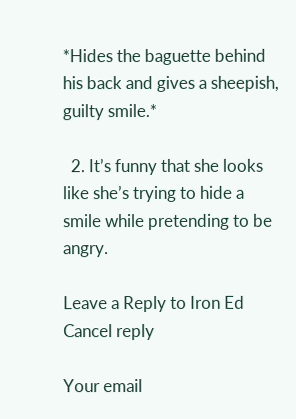*Hides the baguette behind his back and gives a sheepish, guilty smile.*

  2. It’s funny that she looks like she’s trying to hide a smile while pretending to be angry.

Leave a Reply to Iron Ed Cancel reply

Your email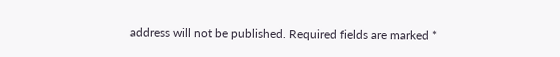address will not be published. Required fields are marked *